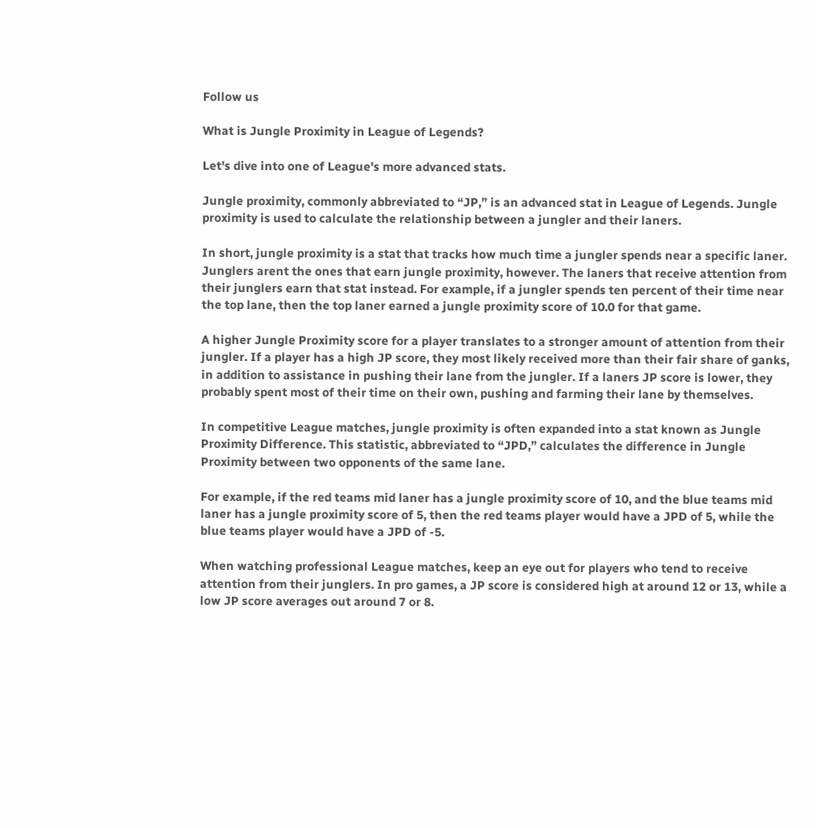Follow us

What is Jungle Proximity in League of Legends?

Let's dive into one of League's more advanced stats.

Jungle proximity, commonly abbreviated to “JP,” is an advanced stat in League of Legends. Jungle proximity is used to calculate the relationship between a jungler and their laners.

In short, jungle proximity is a stat that tracks how much time a jungler spends near a specific laner. Junglers arent the ones that earn jungle proximity, however. The laners that receive attention from their junglers earn that stat instead. For example, if a jungler spends ten percent of their time near the top lane, then the top laner earned a jungle proximity score of 10.0 for that game.

A higher Jungle Proximity score for a player translates to a stronger amount of attention from their jungler. If a player has a high JP score, they most likely received more than their fair share of ganks, in addition to assistance in pushing their lane from the jungler. If a laners JP score is lower, they probably spent most of their time on their own, pushing and farming their lane by themselves.

In competitive League matches, jungle proximity is often expanded into a stat known as Jungle Proximity Difference. This statistic, abbreviated to “JPD,” calculates the difference in Jungle Proximity between two opponents of the same lane.

For example, if the red teams mid laner has a jungle proximity score of 10, and the blue teams mid laner has a jungle proximity score of 5, then the red teams player would have a JPD of 5, while the blue teams player would have a JPD of -5.

When watching professional League matches, keep an eye out for players who tend to receive attention from their junglers. In pro games, a JP score is considered high at around 12 or 13, while a low JP score averages out around 7 or 8.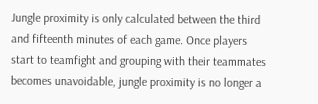Jungle proximity is only calculated between the third and fifteenth minutes of each game. Once players start to teamfight and grouping with their teammates becomes unavoidable, jungle proximity is no longer a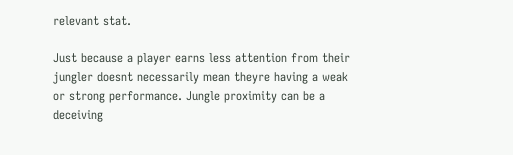relevant stat.

Just because a player earns less attention from their jungler doesnt necessarily mean theyre having a weak or strong performance. Jungle proximity can be a deceiving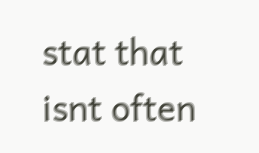stat that isnt often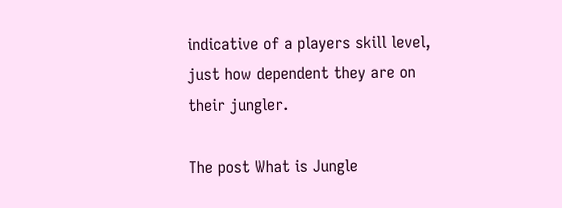indicative of a players skill level, just how dependent they are on their jungler.

The post What is Jungle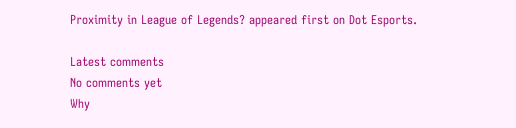Proximity in League of Legends? appeared first on Dot Esports.

Latest comments
No comments yet
Why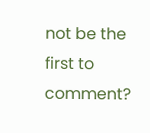not be the first to comment?